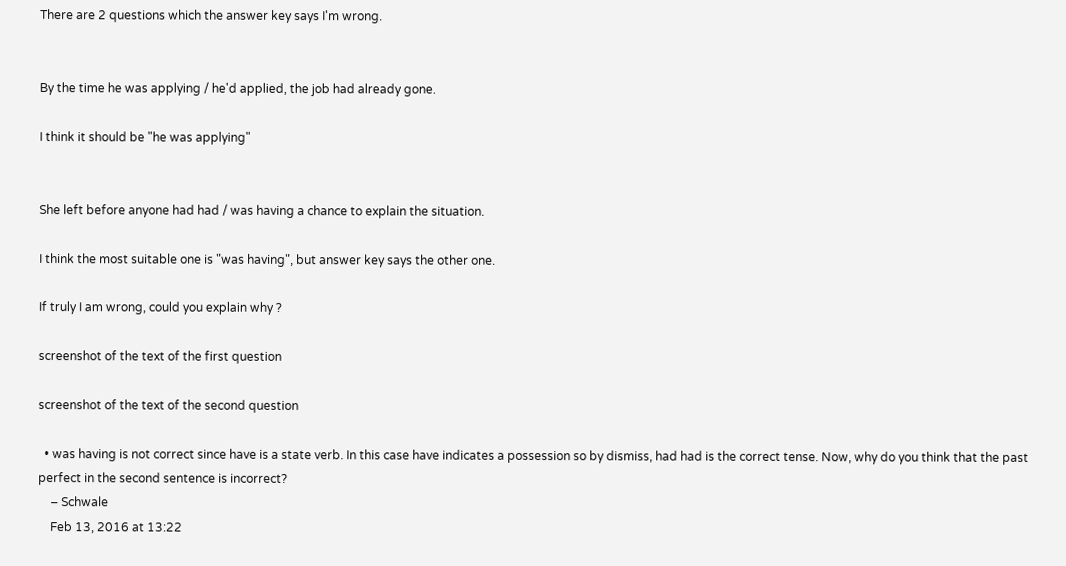There are 2 questions which the answer key says I'm wrong.


By the time he was applying / he'd applied, the job had already gone.

I think it should be "he was applying"


She left before anyone had had / was having a chance to explain the situation.

I think the most suitable one is "was having", but answer key says the other one.

If truly I am wrong, could you explain why ?

screenshot of the text of the first question

screenshot of the text of the second question

  • was having is not correct since have is a state verb. In this case have indicates a possession so by dismiss, had had is the correct tense. Now, why do you think that the past perfect in the second sentence is incorrect?
    – Schwale
    Feb 13, 2016 at 13:22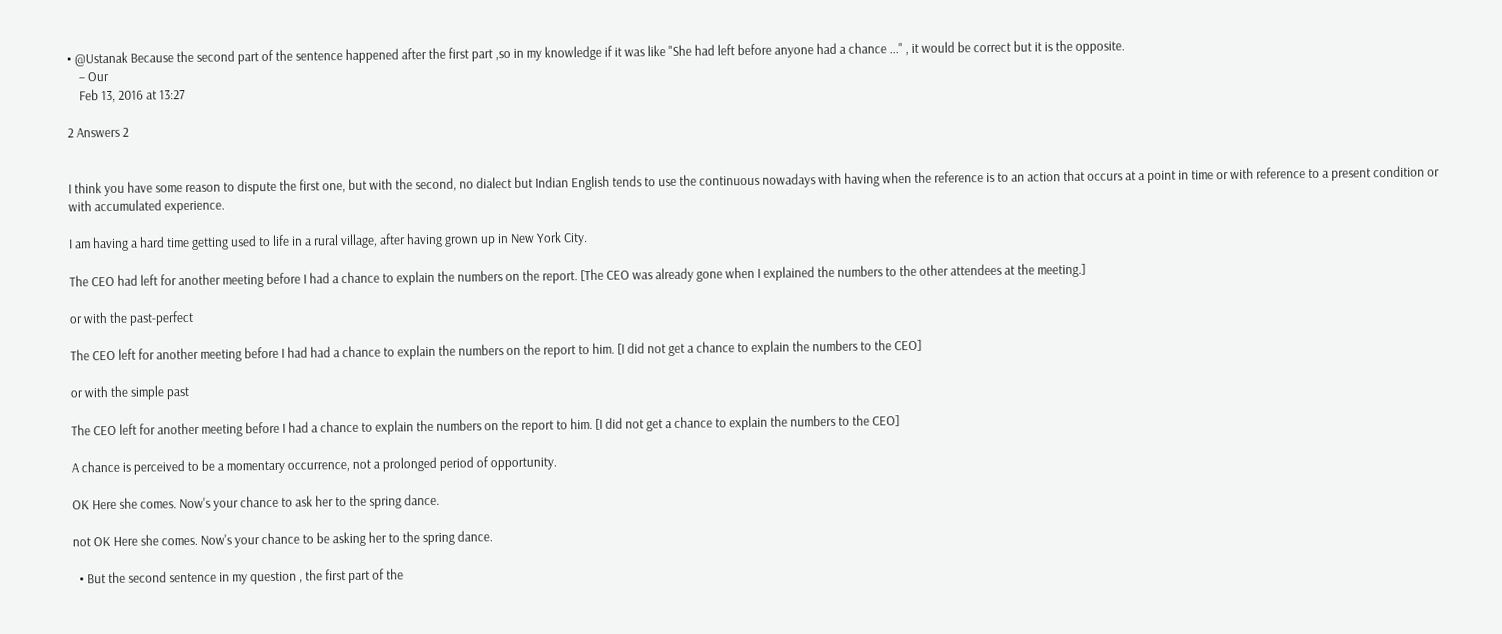• @Ustanak Because the second part of the sentence happened after the first part ,so in my knowledge if it was like "She had left before anyone had a chance ..." , it would be correct but it is the opposite.
    – Our
    Feb 13, 2016 at 13:27

2 Answers 2


I think you have some reason to dispute the first one, but with the second, no dialect but Indian English tends to use the continuous nowadays with having when the reference is to an action that occurs at a point in time or with reference to a present condition or with accumulated experience.

I am having a hard time getting used to life in a rural village, after having grown up in New York City.

The CEO had left for another meeting before I had a chance to explain the numbers on the report. [The CEO was already gone when I explained the numbers to the other attendees at the meeting.]

or with the past-perfect

The CEO left for another meeting before I had had a chance to explain the numbers on the report to him. [I did not get a chance to explain the numbers to the CEO]

or with the simple past

The CEO left for another meeting before I had a chance to explain the numbers on the report to him. [I did not get a chance to explain the numbers to the CEO]

A chance is perceived to be a momentary occurrence, not a prolonged period of opportunity.

OK Here she comes. Now's your chance to ask her to the spring dance.

not OK Here she comes. Now's your chance to be asking her to the spring dance.

  • But the second sentence in my question , the first part of the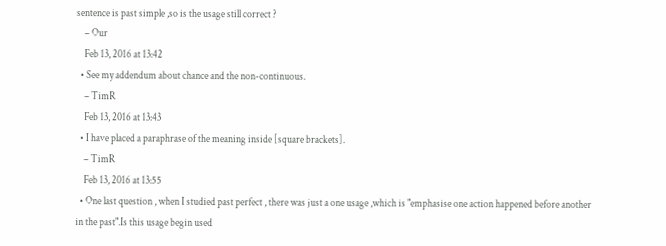sentence is past simple ,so is the usage still correct ?
    – Our
    Feb 13, 2016 at 13:42
  • See my addendum about chance and the non-continuous.
    – TimR
    Feb 13, 2016 at 13:43
  • I have placed a paraphrase of the meaning inside [square brackets].
    – TimR
    Feb 13, 2016 at 13:55
  • One last question , when I studied past perfect , there was just a one usage ,which is "emphasise one action happened before another in the past".Is this usage begin used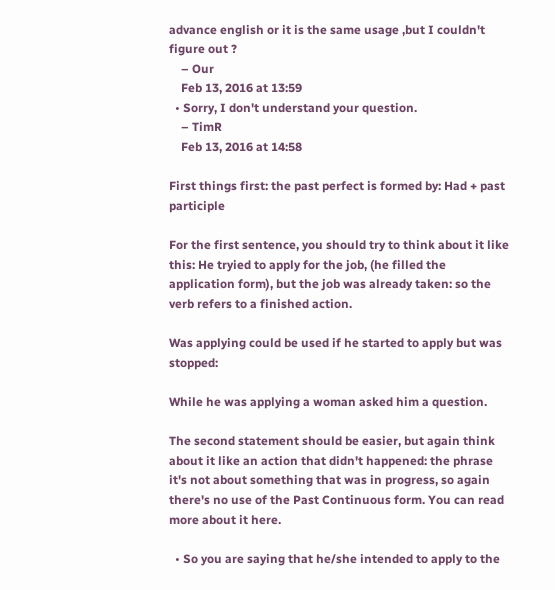advance english or it is the same usage ,but I couldn't figure out ?
    – Our
    Feb 13, 2016 at 13:59
  • Sorry, I don't understand your question.
    – TimR
    Feb 13, 2016 at 14:58

First things first: the past perfect is formed by: Had + past participle

For the first sentence, you should try to think about it like this: He tryied to apply for the job, (he filled the application form), but the job was already taken: so the verb refers to a finished action.

Was applying could be used if he started to apply but was stopped:

While he was applying a woman asked him a question.

The second statement should be easier, but again think about it like an action that didn't happened: the phrase it's not about something that was in progress, so again there's no use of the Past Continuous form. You can read more about it here.

  • So you are saying that he/she intended to apply to the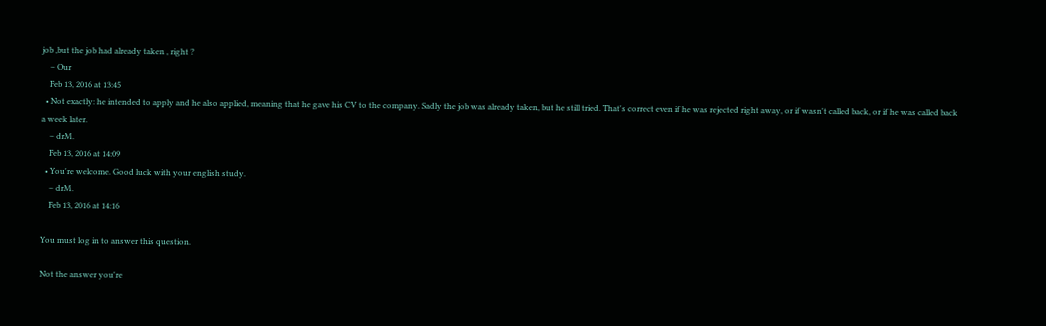job ,but the job had already taken , right ?
    – Our
    Feb 13, 2016 at 13:45
  • Not exactly: he intended to apply and he also applied, meaning that he gave his CV to the company. Sadly the job was already taken, but he still tried. That's correct even if he was rejected right away, or if wasn't called back, or if he was called back a week later.
    – drM.
    Feb 13, 2016 at 14:09
  • You're welcome. Good luck with your english study.
    – drM.
    Feb 13, 2016 at 14:16

You must log in to answer this question.

Not the answer you're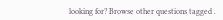looking for? Browse other questions tagged .